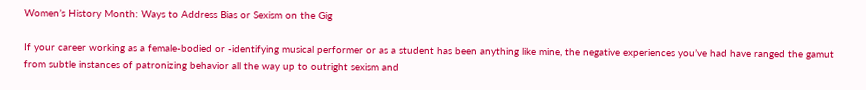Women’s History Month: Ways to Address Bias or Sexism on the Gig

If your career working as a female-bodied or -identifying musical performer or as a student has been anything like mine, the negative experiences you’ve had have ranged the gamut from subtle instances of patronizing behavior all the way up to outright sexism and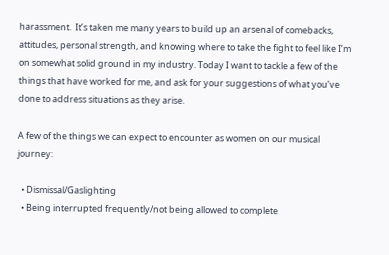harassment.  It’s taken me many years to build up an arsenal of comebacks, attitudes, personal strength, and knowing where to take the fight to feel like I’m on somewhat solid ground in my industry. Today I want to tackle a few of the things that have worked for me, and ask for your suggestions of what you’ve done to address situations as they arise.

A few of the things we can expect to encounter as women on our musical journey:

  • Dismissal/Gaslighting
  • Being interrupted frequently/not being allowed to complete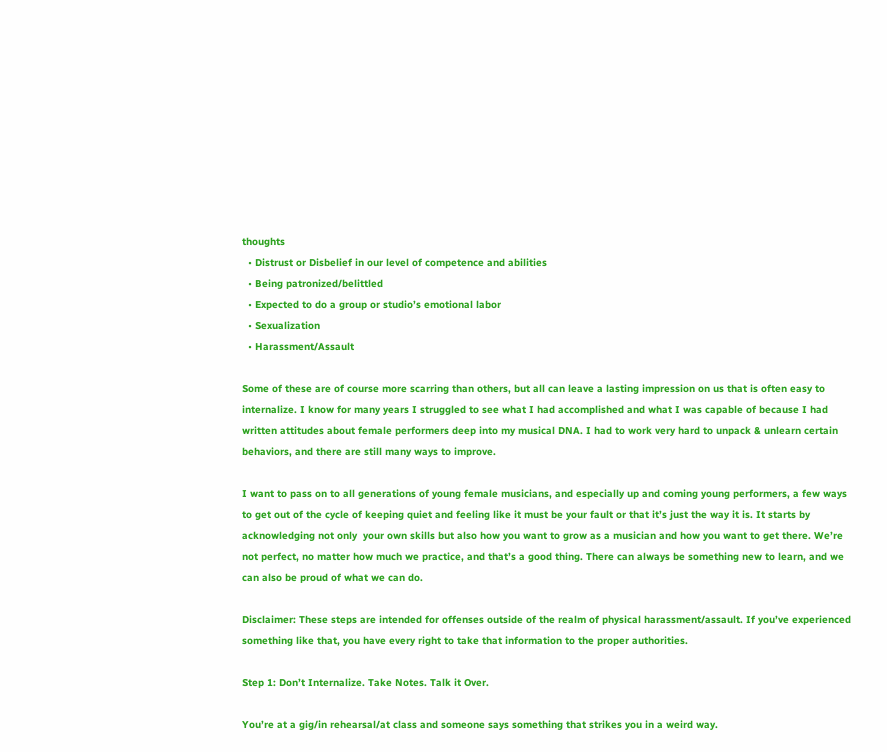thoughts
  • Distrust or Disbelief in our level of competence and abilities
  • Being patronized/belittled
  • Expected to do a group or studio’s emotional labor
  • Sexualization
  • Harassment/Assault

Some of these are of course more scarring than others, but all can leave a lasting impression on us that is often easy to internalize. I know for many years I struggled to see what I had accomplished and what I was capable of because I had written attitudes about female performers deep into my musical DNA. I had to work very hard to unpack & unlearn certain behaviors, and there are still many ways to improve.

I want to pass on to all generations of young female musicians, and especially up and coming young performers, a few ways to get out of the cycle of keeping quiet and feeling like it must be your fault or that it’s just the way it is. It starts by acknowledging not only  your own skills but also how you want to grow as a musician and how you want to get there. We’re not perfect, no matter how much we practice, and that’s a good thing. There can always be something new to learn, and we can also be proud of what we can do.

Disclaimer: These steps are intended for offenses outside of the realm of physical harassment/assault. If you’ve experienced something like that, you have every right to take that information to the proper authorities.

Step 1: Don’t Internalize. Take Notes. Talk it Over.

You’re at a gig/in rehearsal/at class and someone says something that strikes you in a weird way.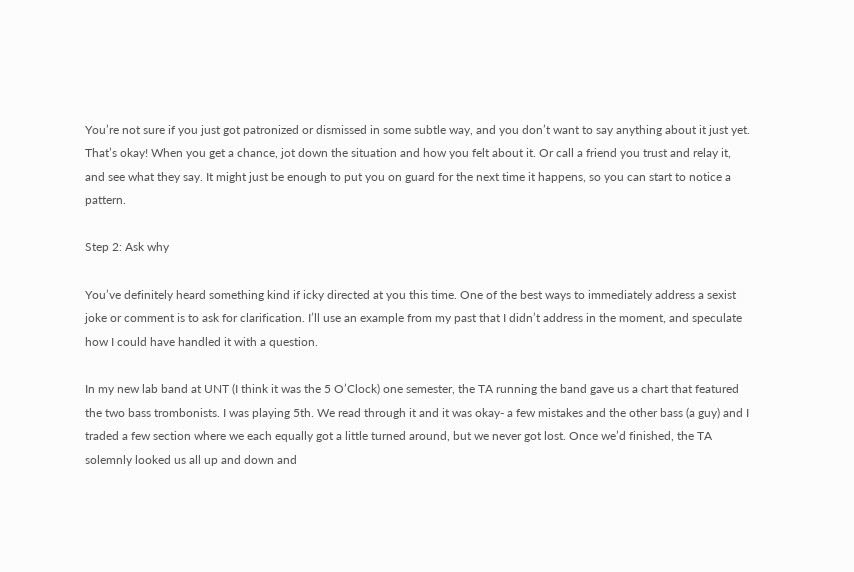You’re not sure if you just got patronized or dismissed in some subtle way, and you don’t want to say anything about it just yet. That’s okay! When you get a chance, jot down the situation and how you felt about it. Or call a friend you trust and relay it, and see what they say. It might just be enough to put you on guard for the next time it happens, so you can start to notice a pattern.

Step 2: Ask why

You’ve definitely heard something kind if icky directed at you this time. One of the best ways to immediately address a sexist joke or comment is to ask for clarification. I’ll use an example from my past that I didn’t address in the moment, and speculate how I could have handled it with a question.

In my new lab band at UNT (I think it was the 5 O’Clock) one semester, the TA running the band gave us a chart that featured the two bass trombonists. I was playing 5th. We read through it and it was okay- a few mistakes and the other bass (a guy) and I traded a few section where we each equally got a little turned around, but we never got lost. Once we’d finished, the TA solemnly looked us all up and down and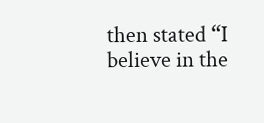then stated “I believe in the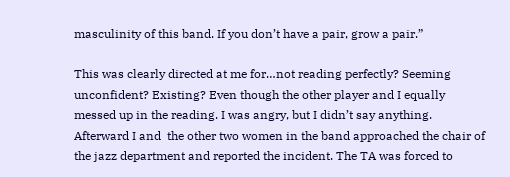masculinity of this band. If you don’t have a pair, grow a pair.”

This was clearly directed at me for…not reading perfectly? Seeming unconfident? Existing? Even though the other player and I equally messed up in the reading. I was angry, but I didn’t say anything. Afterward I and  the other two women in the band approached the chair of the jazz department and reported the incident. The TA was forced to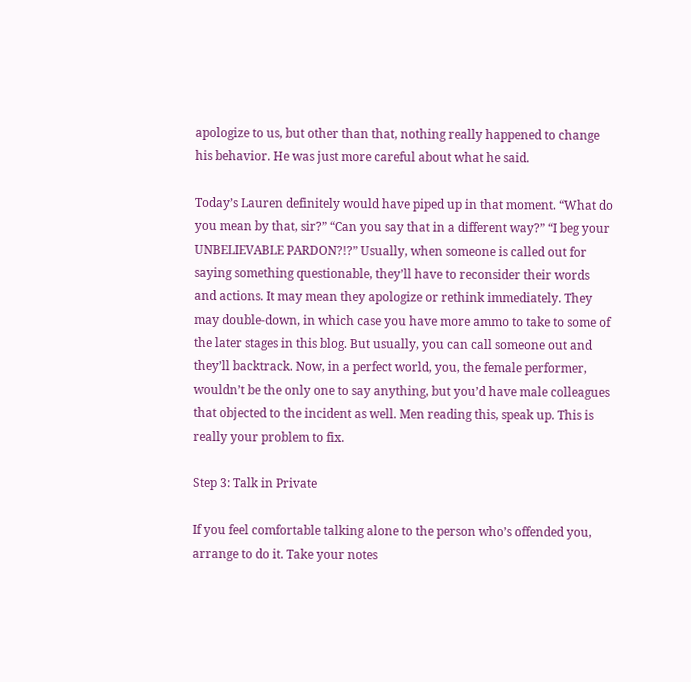apologize to us, but other than that, nothing really happened to change his behavior. He was just more careful about what he said.

Today’s Lauren definitely would have piped up in that moment. “What do you mean by that, sir?” “Can you say that in a different way?” “I beg your UNBELIEVABLE PARDON?!?” Usually, when someone is called out for saying something questionable, they’ll have to reconsider their words and actions. It may mean they apologize or rethink immediately. They may double-down, in which case you have more ammo to take to some of the later stages in this blog. But usually, you can call someone out and they’ll backtrack. Now, in a perfect world, you, the female performer, wouldn’t be the only one to say anything, but you’d have male colleagues that objected to the incident as well. Men reading this, speak up. This is really your problem to fix.

Step 3: Talk in Private

If you feel comfortable talking alone to the person who’s offended you, arrange to do it. Take your notes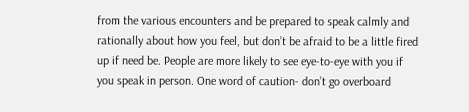from the various encounters and be prepared to speak calmly and rationally about how you feel, but don’t be afraid to be a little fired up if need be. People are more likely to see eye-to-eye with you if you speak in person. One word of caution- don’t go overboard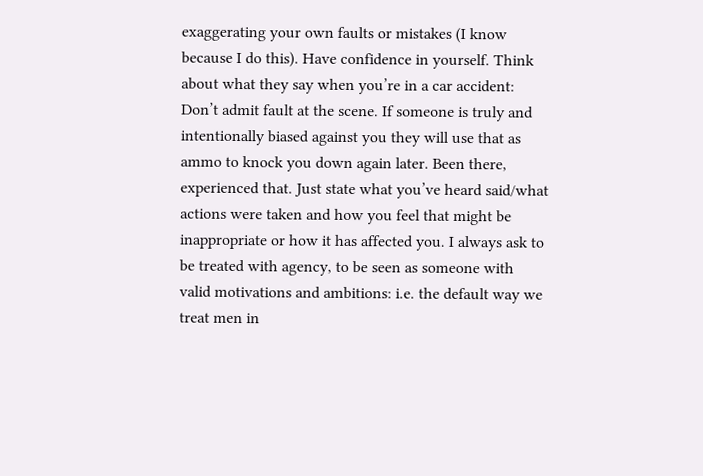exaggerating your own faults or mistakes (I know because I do this). Have confidence in yourself. Think about what they say when you’re in a car accident: Don’t admit fault at the scene. If someone is truly and intentionally biased against you they will use that as ammo to knock you down again later. Been there, experienced that. Just state what you’ve heard said/what actions were taken and how you feel that might be inappropriate or how it has affected you. I always ask to be treated with agency, to be seen as someone with valid motivations and ambitions: i.e. the default way we treat men in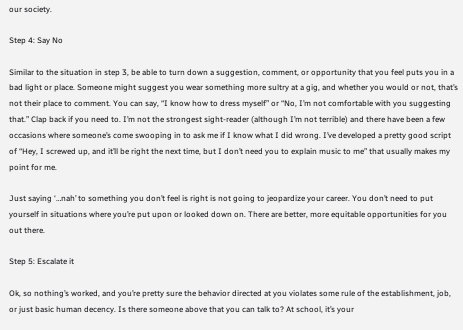our society.

Step 4: Say No

Similar to the situation in step 3, be able to turn down a suggestion, comment, or opportunity that you feel puts you in a bad light or place. Someone might suggest you wear something more sultry at a gig, and whether you would or not, that’s not their place to comment. You can say, “I know how to dress myself” or “No, I’m not comfortable with you suggesting that.” Clap back if you need to. I’m not the strongest sight-reader (although I’m not terrible) and there have been a few occasions where someone’s come swooping in to ask me if I know what I did wrong. I’ve developed a pretty good script of “Hey, I screwed up, and it’ll be right the next time, but I don’t need you to explain music to me” that usually makes my point for me.

Just saying ‘…nah’ to something you don’t feel is right is not going to jeopardize your career. You don’t need to put yourself in situations where you’re put upon or looked down on. There are better, more equitable opportunities for you out there.

Step 5: Escalate it

Ok, so nothing’s worked, and you’re pretty sure the behavior directed at you violates some rule of the establishment, job, or just basic human decency. Is there someone above that you can talk to? At school, it’s your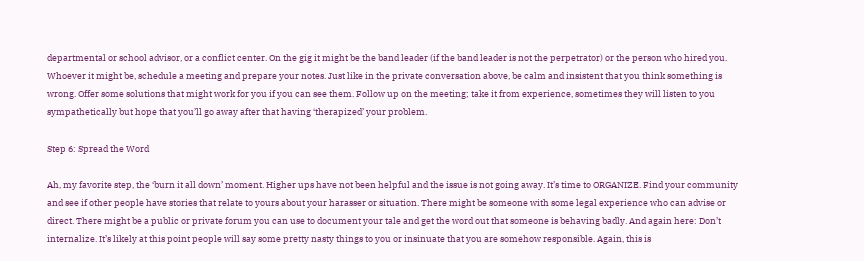departmental or school advisor, or a conflict center. On the gig it might be the band leader (if the band leader is not the perpetrator) or the person who hired you. Whoever it might be, schedule a meeting and prepare your notes. Just like in the private conversation above, be calm and insistent that you think something is wrong. Offer some solutions that might work for you if you can see them. Follow up on the meeting; take it from experience, sometimes they will listen to you sympathetically but hope that you’ll go away after that having ‘therapized’ your problem.

Step 6: Spread the Word

Ah, my favorite step, the ‘burn it all down’ moment. Higher ups have not been helpful and the issue is not going away. It’s time to ORGANIZE. Find your community and see if other people have stories that relate to yours about your harasser or situation. There might be someone with some legal experience who can advise or direct. There might be a public or private forum you can use to document your tale and get the word out that someone is behaving badly. And again here: Don’t internalize. It’s likely at this point people will say some pretty nasty things to you or insinuate that you are somehow responsible. Again, this is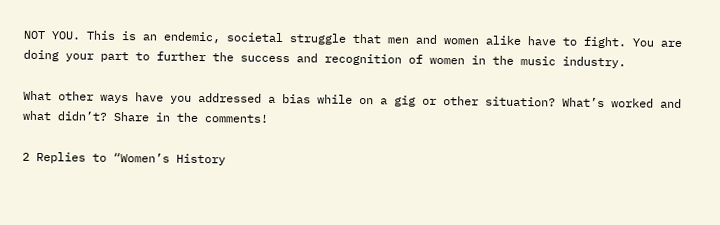NOT YOU. This is an endemic, societal struggle that men and women alike have to fight. You are doing your part to further the success and recognition of women in the music industry.

What other ways have you addressed a bias while on a gig or other situation? What’s worked and what didn’t? Share in the comments!

2 Replies to “Women’s History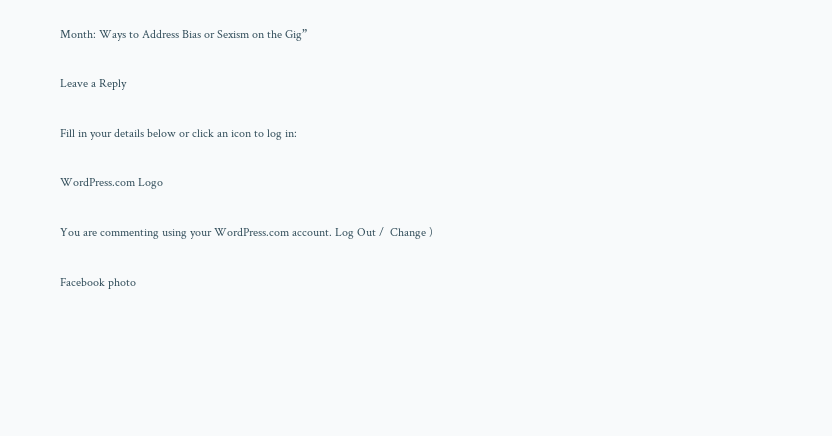Month: Ways to Address Bias or Sexism on the Gig”

Leave a Reply

Fill in your details below or click an icon to log in:

WordPress.com Logo

You are commenting using your WordPress.com account. Log Out /  Change )

Facebook photo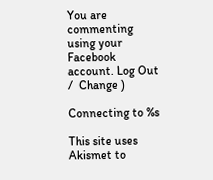You are commenting using your Facebook account. Log Out /  Change )

Connecting to %s

This site uses Akismet to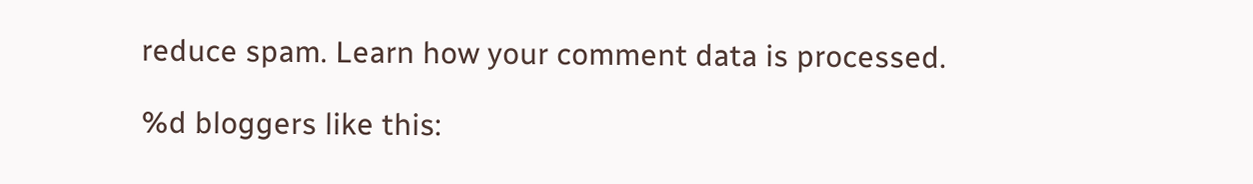reduce spam. Learn how your comment data is processed.

%d bloggers like this: